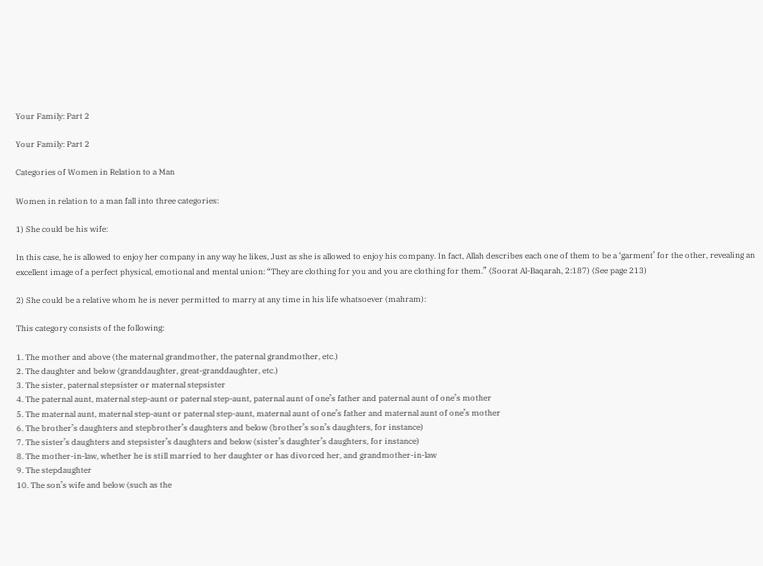Your Family: Part 2

Your Family: Part 2

Categories of Women in Relation to a Man

Women in relation to a man fall into three categories:

1) She could be his wife:

In this case, he is allowed to enjoy her company in any way he likes, Just as she is allowed to enjoy his company. In fact, Allah describes each one of them to be a ‘garment’ for the other, revealing an excellent image of a perfect physical, emotional and mental union: “They are clothing for you and you are clothing for them.” (Soorat Al-Baqarah, 2:187) (See page 213)

2) She could be a relative whom he is never permitted to marry at any time in his life whatsoever (mahram):

This category consists of the following:

1. The mother and above (the maternal grandmother, the paternal grandmother, etc.)
2. The daughter and below (granddaughter, great-granddaughter, etc.)
3. The sister, paternal stepsister or maternal stepsister
4. The paternal aunt, maternal step-aunt or paternal step-aunt, paternal aunt of one’s father and paternal aunt of one’s mother
5. The maternal aunt, maternal step-aunt or paternal step-aunt, maternal aunt of one’s father and maternal aunt of one’s mother
6. The brother’s daughters and stepbrother’s daughters and below (brother’s son’s daughters, for instance)
7. The sister’s daughters and stepsister’s daughters and below (sister’s daughter’s daughters, for instance)
8. The mother-in-law, whether he is still married to her daughter or has divorced her, and grandmother-in-law
9. The stepdaughter
10. The son’s wife and below (such as the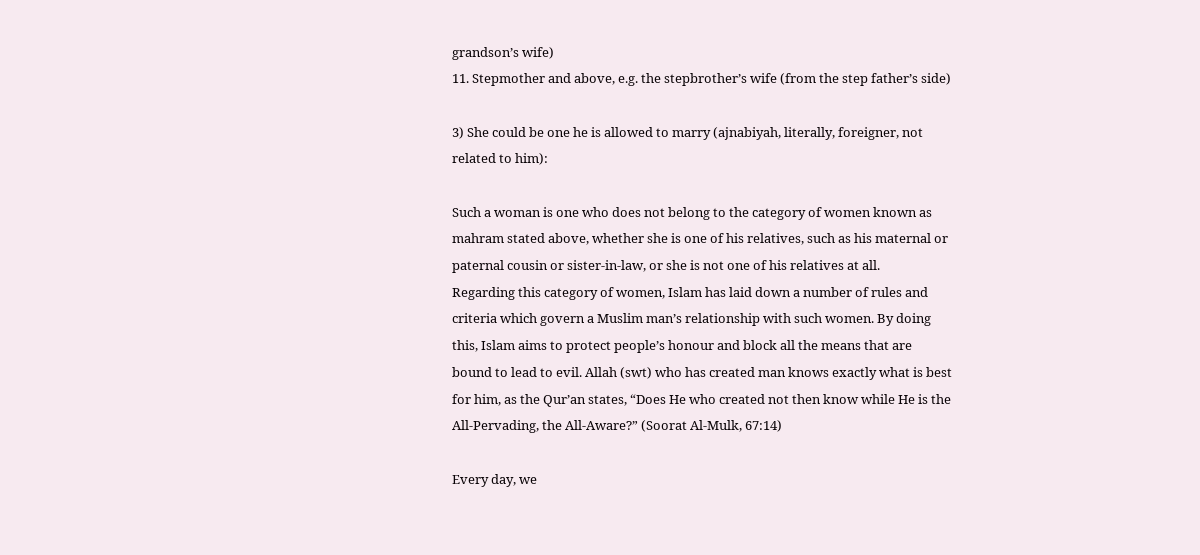grandson’s wife)
11. Stepmother and above, e.g. the stepbrother’s wife (from the step father’s side)

3) She could be one he is allowed to marry (ajnabiyah, literally, foreigner, not related to him):

Such a woman is one who does not belong to the category of women known as mahram stated above, whether she is one of his relatives, such as his maternal or paternal cousin or sister-in-law, or she is not one of his relatives at all.
Regarding this category of women, Islam has laid down a number of rules and criteria which govern a Muslim man’s relationship with such women. By doing this, Islam aims to protect people’s honour and block all the means that are bound to lead to evil. Allah (swt) who has created man knows exactly what is best for him, as the Qur’an states, “Does He who created not then know while He is the All-Pervading, the All-Aware?” (Soorat Al-Mulk, 67:14)

Every day, we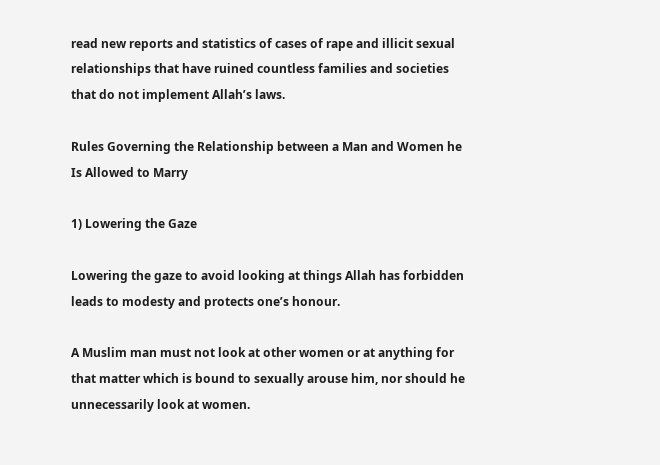read new reports and statistics of cases of rape and illicit sexual relationships that have ruined countless families and societies that do not implement Allah’s laws.

Rules Governing the Relationship between a Man and Women he Is Allowed to Marry

1) Lowering the Gaze

Lowering the gaze to avoid looking at things Allah has forbidden leads to modesty and protects one’s honour.

A Muslim man must not look at other women or at anything for that matter which is bound to sexually arouse him, nor should he unnecessarily look at women.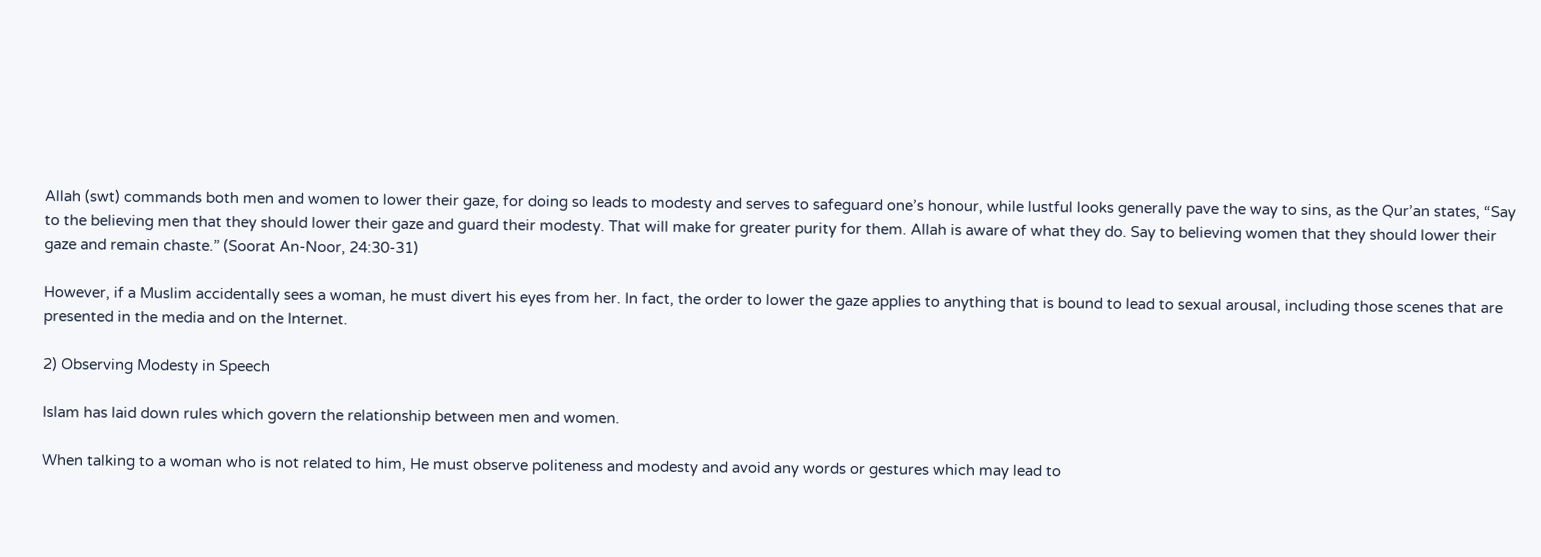Allah (swt) commands both men and women to lower their gaze, for doing so leads to modesty and serves to safeguard one’s honour, while lustful looks generally pave the way to sins, as the Qur’an states, “Say to the believing men that they should lower their gaze and guard their modesty. That will make for greater purity for them. Allah is aware of what they do. Say to believing women that they should lower their gaze and remain chaste.” (Soorat An-Noor, 24:30-31)

However, if a Muslim accidentally sees a woman, he must divert his eyes from her. In fact, the order to lower the gaze applies to anything that is bound to lead to sexual arousal, including those scenes that are presented in the media and on the Internet.

2) Observing Modesty in Speech

Islam has laid down rules which govern the relationship between men and women.

When talking to a woman who is not related to him, He must observe politeness and modesty and avoid any words or gestures which may lead to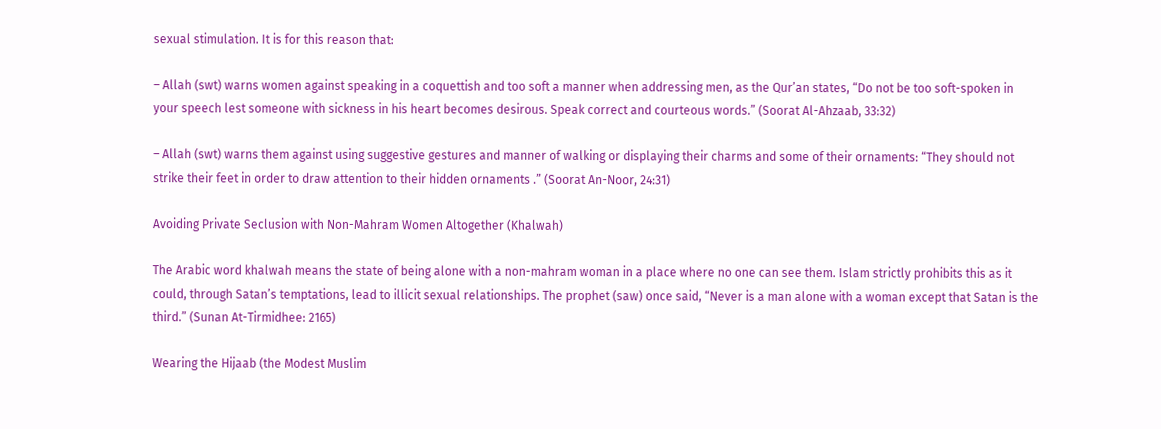sexual stimulation. It is for this reason that:

– Allah (swt) warns women against speaking in a coquettish and too soft a manner when addressing men, as the Qur’an states, “Do not be too soft-spoken in your speech lest someone with sickness in his heart becomes desirous. Speak correct and courteous words.” (Soorat Al-Ahzaab, 33:32)

– Allah (swt) warns them against using suggestive gestures and manner of walking or displaying their charms and some of their ornaments: “They should not strike their feet in order to draw attention to their hidden ornaments .” (Soorat An-Noor, 24:31)

Avoiding Private Seclusion with Non-Mahram Women Altogether (Khalwah)

The Arabic word khalwah means the state of being alone with a non-mahram woman in a place where no one can see them. Islam strictly prohibits this as it could, through Satan’s temptations, lead to illicit sexual relationships. The prophet (saw) once said, “Never is a man alone with a woman except that Satan is the third.” (Sunan At-Tirmidhee: 2165)

Wearing the Hijaab (the Modest Muslim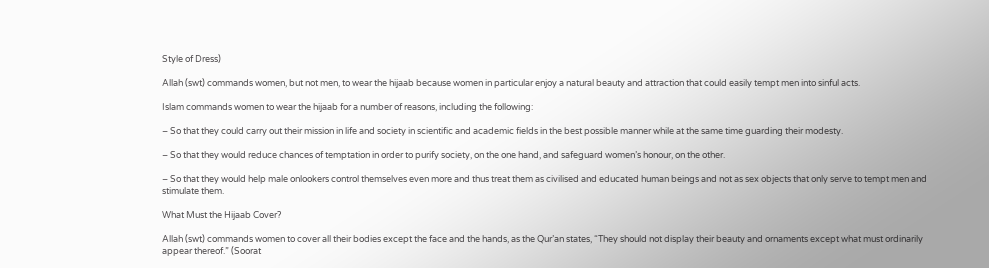Style of Dress)

Allah (swt) commands women, but not men, to wear the hijaab because women in particular enjoy a natural beauty and attraction that could easily tempt men into sinful acts.

Islam commands women to wear the hijaab for a number of reasons, including the following:

– So that they could carry out their mission in life and society in scientific and academic fields in the best possible manner while at the same time guarding their modesty.

– So that they would reduce chances of temptation in order to purify society, on the one hand, and safeguard women’s honour, on the other.

– So that they would help male onlookers control themselves even more and thus treat them as civilised and educated human beings and not as sex objects that only serve to tempt men and stimulate them.

What Must the Hijaab Cover?

Allah (swt) commands women to cover all their bodies except the face and the hands, as the Qur’an states, “They should not display their beauty and ornaments except what must ordinarily appear thereof.” (Soorat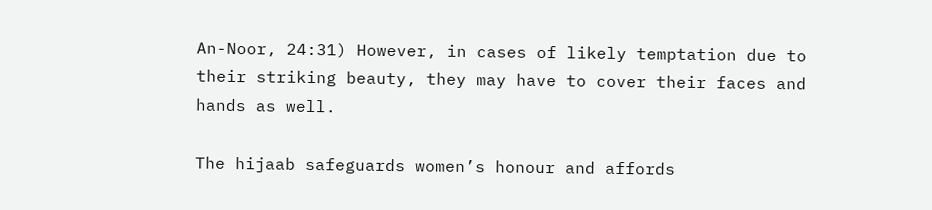An-Noor, 24:31) However, in cases of likely temptation due to their striking beauty, they may have to cover their faces and hands as well.

The hijaab safeguards women’s honour and affords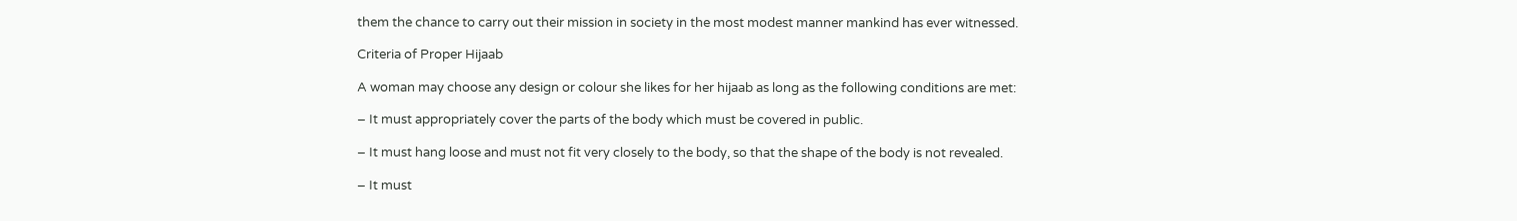them the chance to carry out their mission in society in the most modest manner mankind has ever witnessed.

Criteria of Proper Hijaab

A woman may choose any design or colour she likes for her hijaab as long as the following conditions are met:

– It must appropriately cover the parts of the body which must be covered in public.

– It must hang loose and must not fit very closely to the body, so that the shape of the body is not revealed.

– It must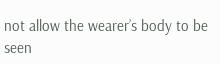not allow the wearer’s body to be seen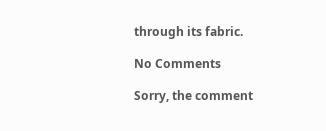through its fabric.

No Comments

Sorry, the comment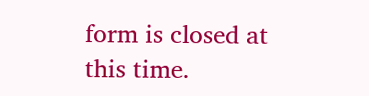form is closed at this time.